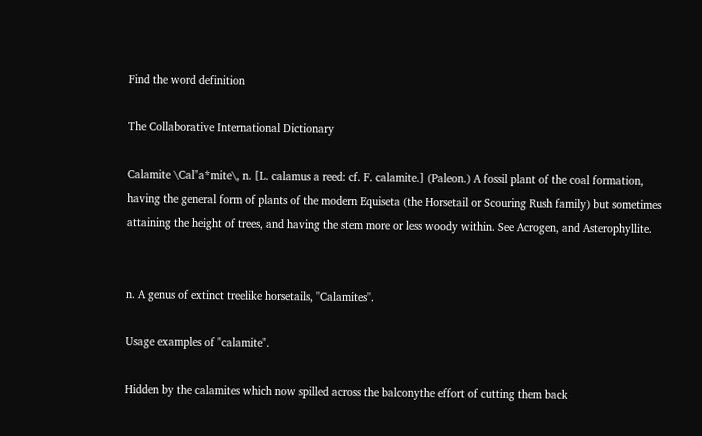Find the word definition

The Collaborative International Dictionary

Calamite \Cal"a*mite\, n. [L. calamus a reed: cf. F. calamite.] (Paleon.) A fossil plant of the coal formation, having the general form of plants of the modern Equiseta (the Horsetail or Scouring Rush family) but sometimes attaining the height of trees, and having the stem more or less woody within. See Acrogen, and Asterophyllite.


n. A genus of extinct treelike horsetails, ''Calamites''.

Usage examples of "calamite".

Hidden by the calamites which now spilled across the balconythe effort of cutting them back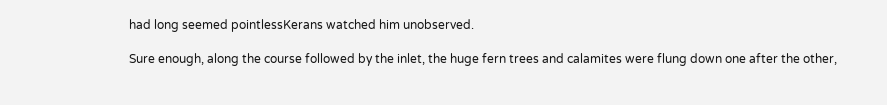had long seemed pointlessKerans watched him unobserved.

Sure enough, along the course followed by the inlet, the huge fern trees and calamites were flung down one after the other,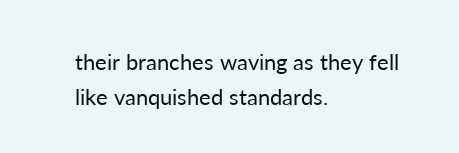their branches waving as they fell like vanquished standards.